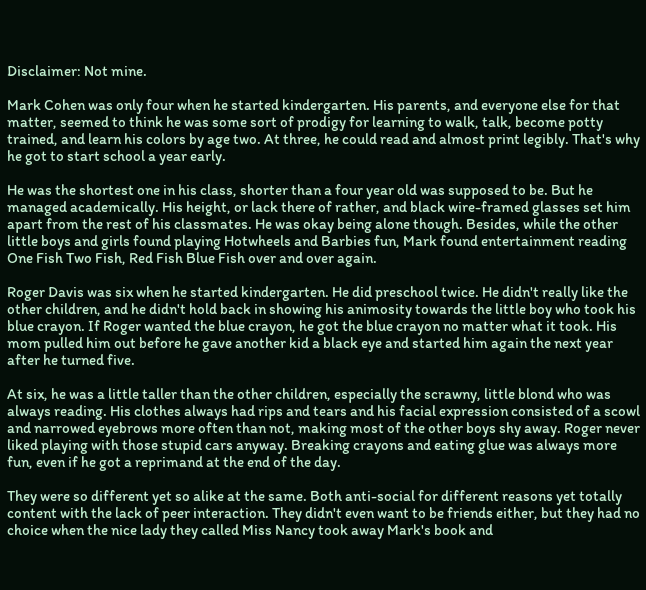Disclaimer: Not mine.

Mark Cohen was only four when he started kindergarten. His parents, and everyone else for that matter, seemed to think he was some sort of prodigy for learning to walk, talk, become potty trained, and learn his colors by age two. At three, he could read and almost print legibly. That's why he got to start school a year early.

He was the shortest one in his class, shorter than a four year old was supposed to be. But he managed academically. His height, or lack there of rather, and black wire-framed glasses set him apart from the rest of his classmates. He was okay being alone though. Besides, while the other little boys and girls found playing Hotwheels and Barbies fun, Mark found entertainment reading One Fish Two Fish, Red Fish Blue Fish over and over again.

Roger Davis was six when he started kindergarten. He did preschool twice. He didn't really like the other children, and he didn't hold back in showing his animosity towards the little boy who took his blue crayon. If Roger wanted the blue crayon, he got the blue crayon no matter what it took. His mom pulled him out before he gave another kid a black eye and started him again the next year after he turned five.

At six, he was a little taller than the other children, especially the scrawny, little blond who was always reading. His clothes always had rips and tears and his facial expression consisted of a scowl and narrowed eyebrows more often than not, making most of the other boys shy away. Roger never liked playing with those stupid cars anyway. Breaking crayons and eating glue was always more fun, even if he got a reprimand at the end of the day.

They were so different yet so alike at the same. Both anti-social for different reasons yet totally content with the lack of peer interaction. They didn't even want to be friends either, but they had no choice when the nice lady they called Miss Nancy took away Mark's book and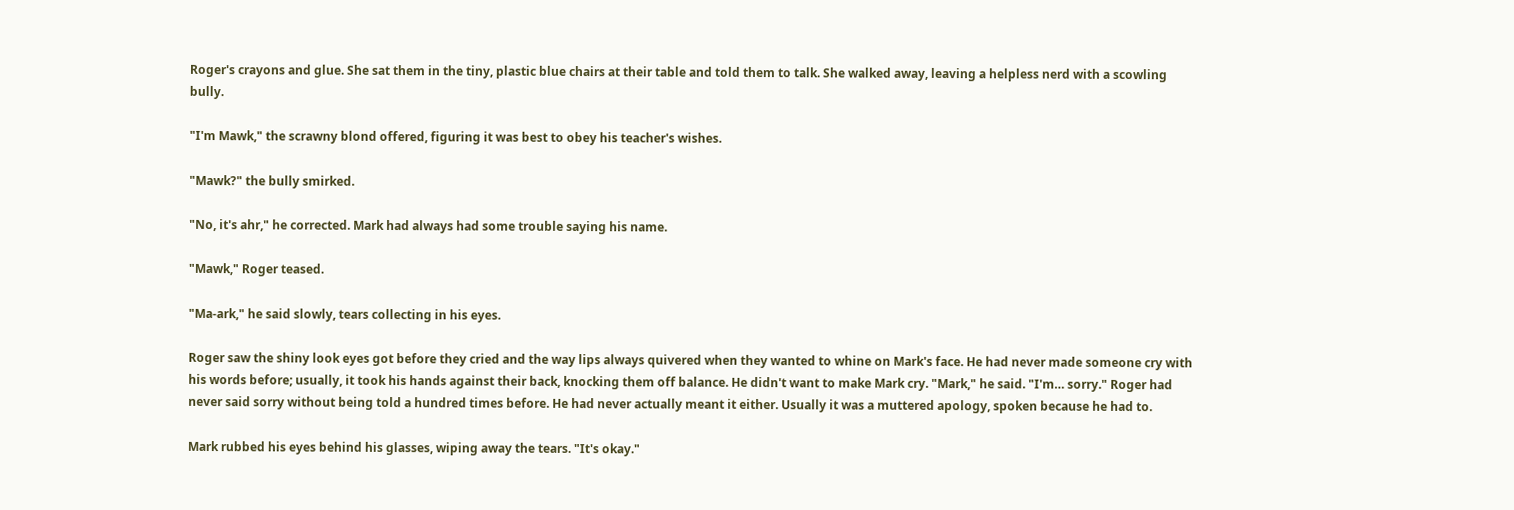Roger's crayons and glue. She sat them in the tiny, plastic blue chairs at their table and told them to talk. She walked away, leaving a helpless nerd with a scowling bully.

"I'm Mawk," the scrawny blond offered, figuring it was best to obey his teacher's wishes.

"Mawk?" the bully smirked.

"No, it's ahr," he corrected. Mark had always had some trouble saying his name.

"Mawk," Roger teased.

"Ma-ark," he said slowly, tears collecting in his eyes.

Roger saw the shiny look eyes got before they cried and the way lips always quivered when they wanted to whine on Mark's face. He had never made someone cry with his words before; usually, it took his hands against their back, knocking them off balance. He didn't want to make Mark cry. "Mark," he said. "I'm… sorry." Roger had never said sorry without being told a hundred times before. He had never actually meant it either. Usually it was a muttered apology, spoken because he had to.

Mark rubbed his eyes behind his glasses, wiping away the tears. "It's okay."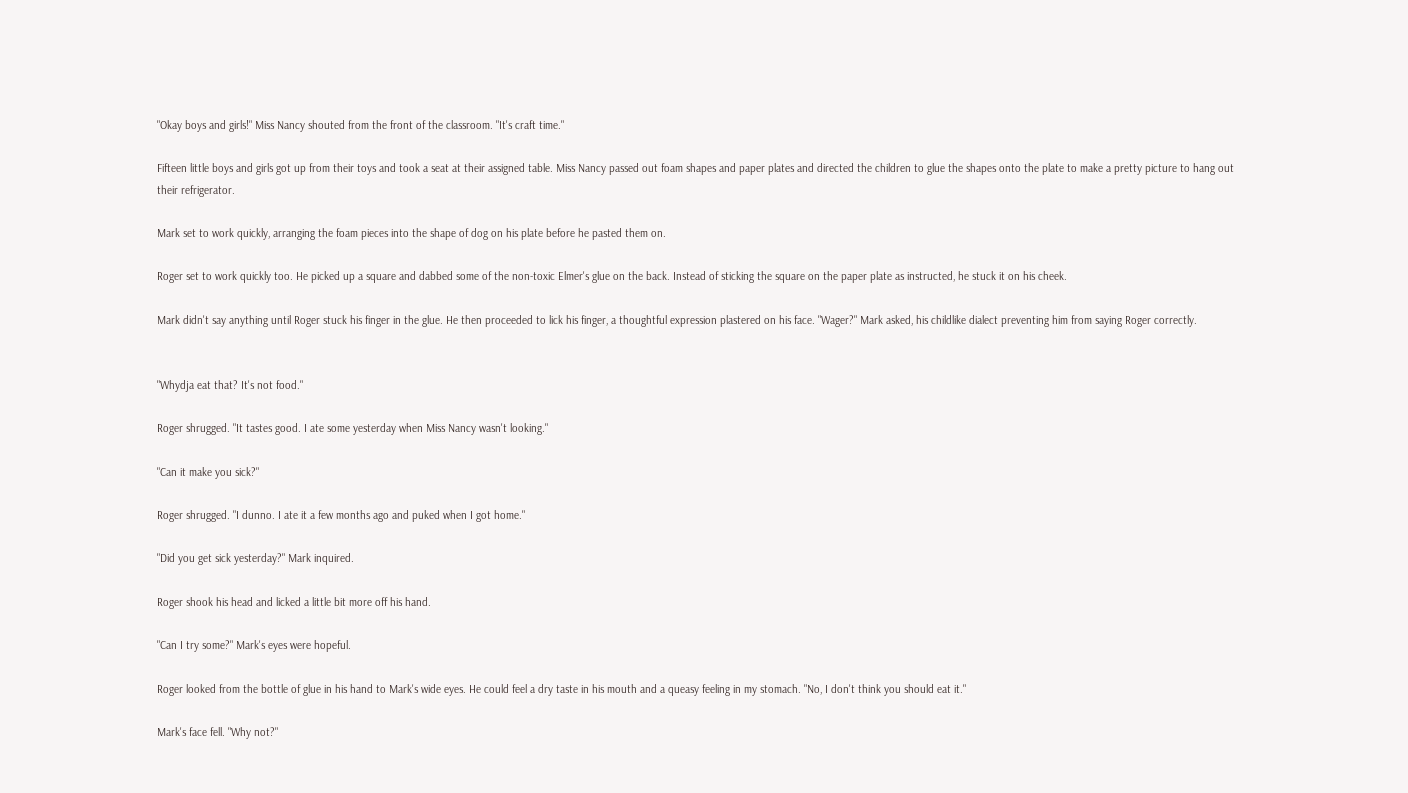"Okay boys and girls!" Miss Nancy shouted from the front of the classroom. "It's craft time."

Fifteen little boys and girls got up from their toys and took a seat at their assigned table. Miss Nancy passed out foam shapes and paper plates and directed the children to glue the shapes onto the plate to make a pretty picture to hang out their refrigerator.

Mark set to work quickly, arranging the foam pieces into the shape of dog on his plate before he pasted them on.

Roger set to work quickly too. He picked up a square and dabbed some of the non-toxic Elmer's glue on the back. Instead of sticking the square on the paper plate as instructed, he stuck it on his cheek.

Mark didn't say anything until Roger stuck his finger in the glue. He then proceeded to lick his finger, a thoughtful expression plastered on his face. "Wager?" Mark asked, his childlike dialect preventing him from saying Roger correctly.


"Whydja eat that? It's not food."

Roger shrugged. "It tastes good. I ate some yesterday when Miss Nancy wasn't looking."

"Can it make you sick?"

Roger shrugged. "I dunno. I ate it a few months ago and puked when I got home."

"Did you get sick yesterday?" Mark inquired.

Roger shook his head and licked a little bit more off his hand.

"Can I try some?" Mark's eyes were hopeful.

Roger looked from the bottle of glue in his hand to Mark's wide eyes. He could feel a dry taste in his mouth and a queasy feeling in my stomach. "No, I don't think you should eat it."

Mark's face fell. "Why not?"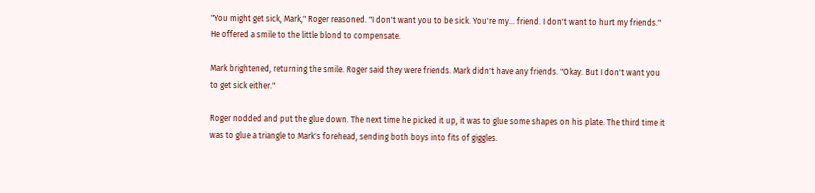"You might get sick, Mark," Roger reasoned. "I don't want you to be sick. You're my… friend. I don't want to hurt my friends." He offered a smile to the little blond to compensate.

Mark brightened, returning the smile. Roger said they were friends. Mark didn't have any friends. "Okay. But I don't want you to get sick either."

Roger nodded and put the glue down. The next time he picked it up, it was to glue some shapes on his plate. The third time it was to glue a triangle to Mark's forehead, sending both boys into fits of giggles.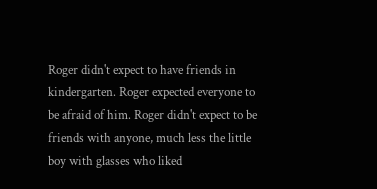Roger didn't expect to have friends in kindergarten. Roger expected everyone to be afraid of him. Roger didn't expect to be friends with anyone, much less the little boy with glasses who liked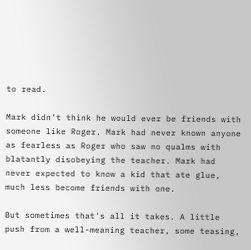to read.

Mark didn't think he would ever be friends with someone like Roger. Mark had never known anyone as fearless as Roger who saw no qualms with blatantly disobeying the teacher. Mark had never expected to know a kid that ate glue, much less become friends with one.

But sometimes that's all it takes. A little push from a well-meaning teacher, some teasing,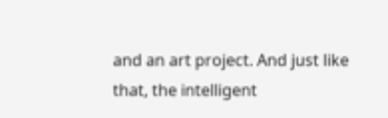and an art project. And just like that, the intelligent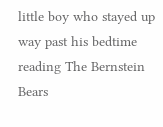little boy who stayed up way past his bedtime reading The Bernstein Bears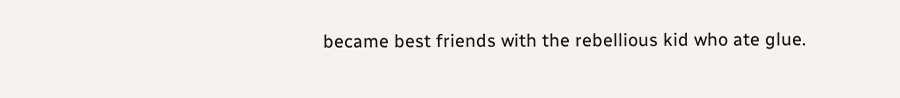became best friends with the rebellious kid who ate glue.